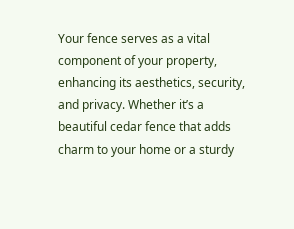Your fence serves as a vital component of your property, enhancing its aesthetics, security, and privacy. Whether it’s a beautiful cedar fence that adds charm to your home or a sturdy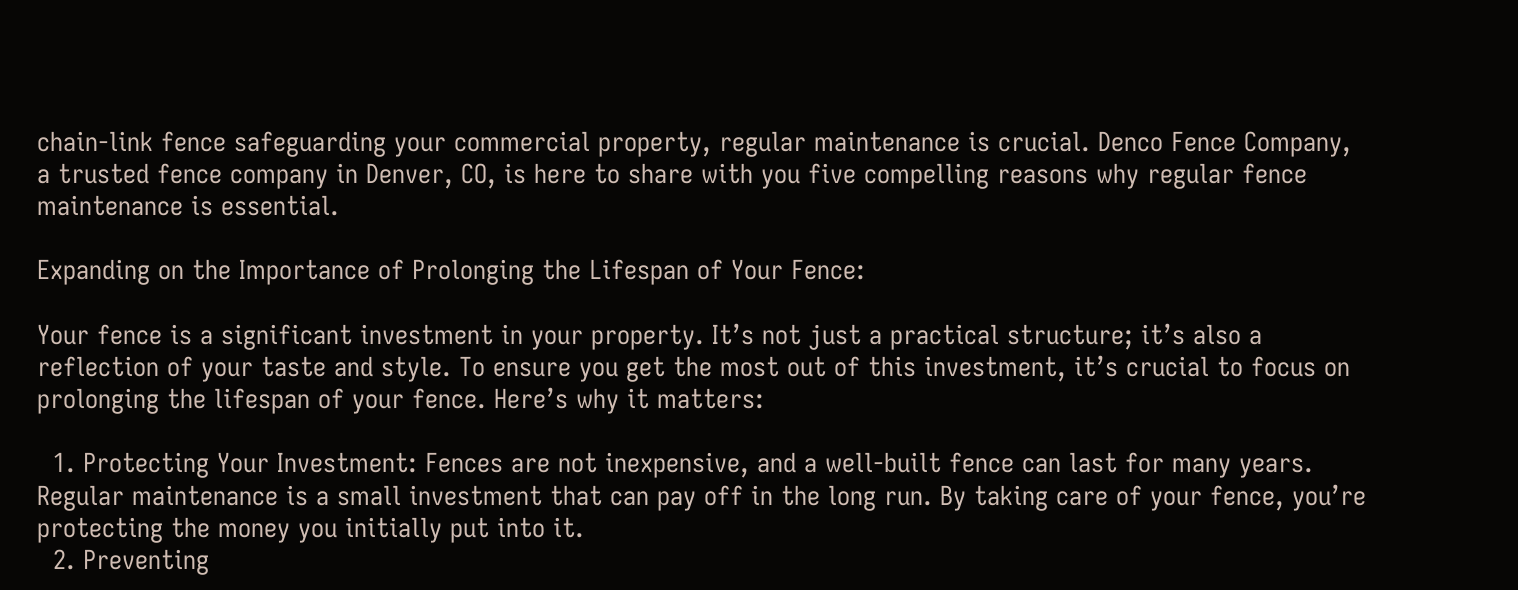chain-link fence safeguarding your commercial property, regular maintenance is crucial. Denco Fence Company, a trusted fence company in Denver, CO, is here to share with you five compelling reasons why regular fence maintenance is essential.

Expanding on the Importance of Prolonging the Lifespan of Your Fence:

Your fence is a significant investment in your property. It’s not just a practical structure; it’s also a reflection of your taste and style. To ensure you get the most out of this investment, it’s crucial to focus on prolonging the lifespan of your fence. Here’s why it matters:

  1. Protecting Your Investment: Fences are not inexpensive, and a well-built fence can last for many years. Regular maintenance is a small investment that can pay off in the long run. By taking care of your fence, you’re protecting the money you initially put into it.
  2. Preventing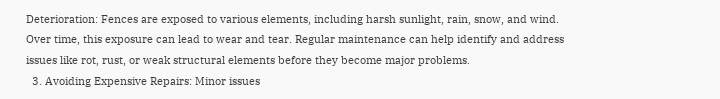Deterioration: Fences are exposed to various elements, including harsh sunlight, rain, snow, and wind. Over time, this exposure can lead to wear and tear. Regular maintenance can help identify and address issues like rot, rust, or weak structural elements before they become major problems.
  3. Avoiding Expensive Repairs: Minor issues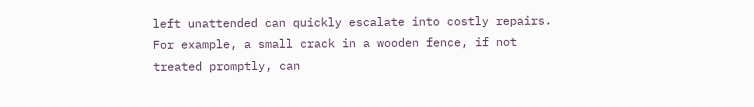left unattended can quickly escalate into costly repairs. For example, a small crack in a wooden fence, if not treated promptly, can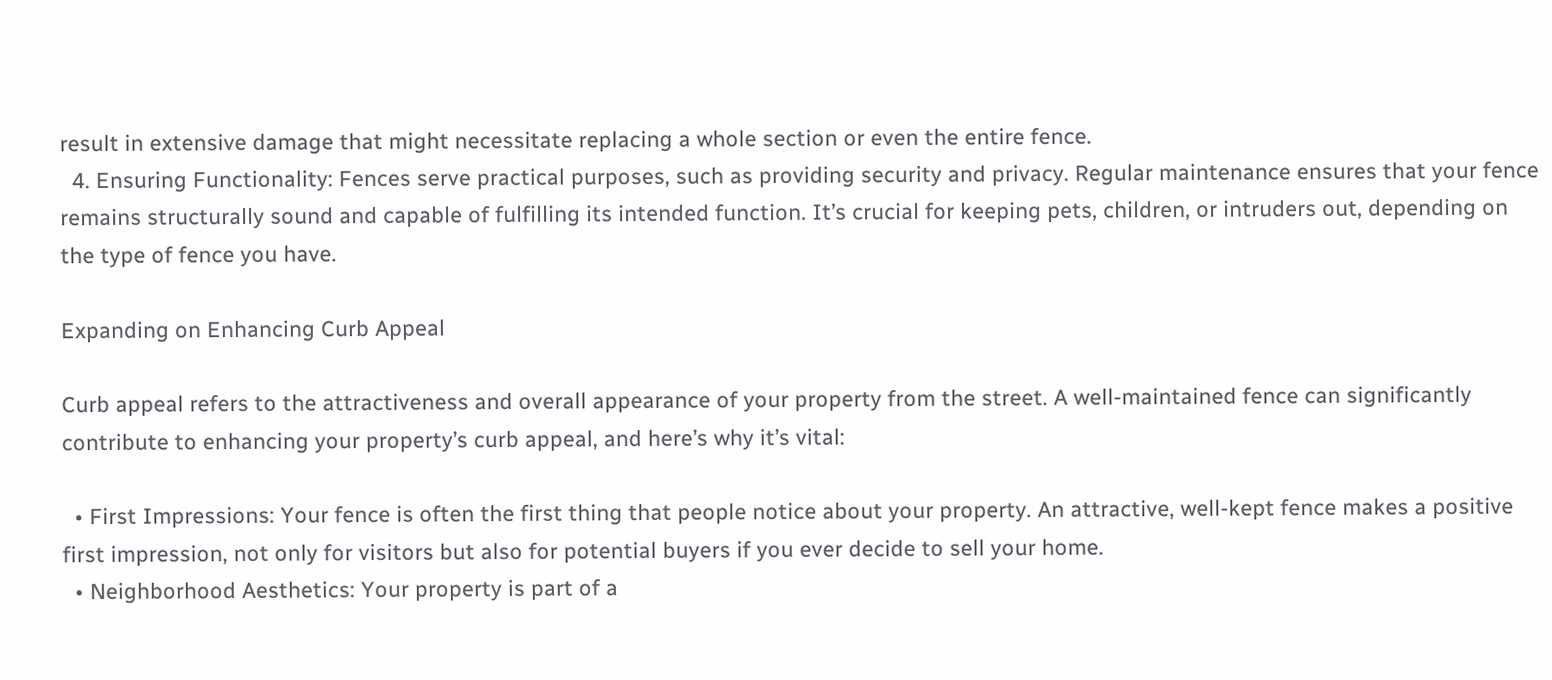result in extensive damage that might necessitate replacing a whole section or even the entire fence.
  4. Ensuring Functionality: Fences serve practical purposes, such as providing security and privacy. Regular maintenance ensures that your fence remains structurally sound and capable of fulfilling its intended function. It’s crucial for keeping pets, children, or intruders out, depending on the type of fence you have.

Expanding on Enhancing Curb Appeal

Curb appeal refers to the attractiveness and overall appearance of your property from the street. A well-maintained fence can significantly contribute to enhancing your property’s curb appeal, and here’s why it’s vital:

  • First Impressions: Your fence is often the first thing that people notice about your property. An attractive, well-kept fence makes a positive first impression, not only for visitors but also for potential buyers if you ever decide to sell your home.
  • Neighborhood Aesthetics: Your property is part of a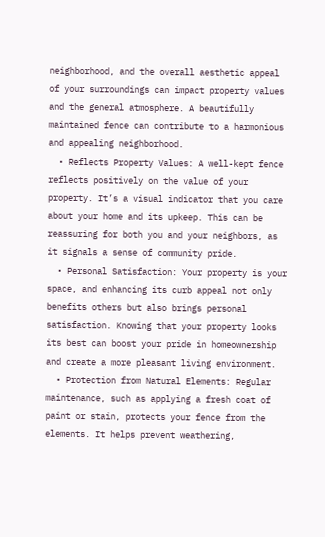neighborhood, and the overall aesthetic appeal of your surroundings can impact property values and the general atmosphere. A beautifully maintained fence can contribute to a harmonious and appealing neighborhood.
  • Reflects Property Values: A well-kept fence reflects positively on the value of your property. It’s a visual indicator that you care about your home and its upkeep. This can be reassuring for both you and your neighbors, as it signals a sense of community pride.
  • Personal Satisfaction: Your property is your space, and enhancing its curb appeal not only benefits others but also brings personal satisfaction. Knowing that your property looks its best can boost your pride in homeownership and create a more pleasant living environment.
  • Protection from Natural Elements: Regular maintenance, such as applying a fresh coat of paint or stain, protects your fence from the elements. It helps prevent weathering,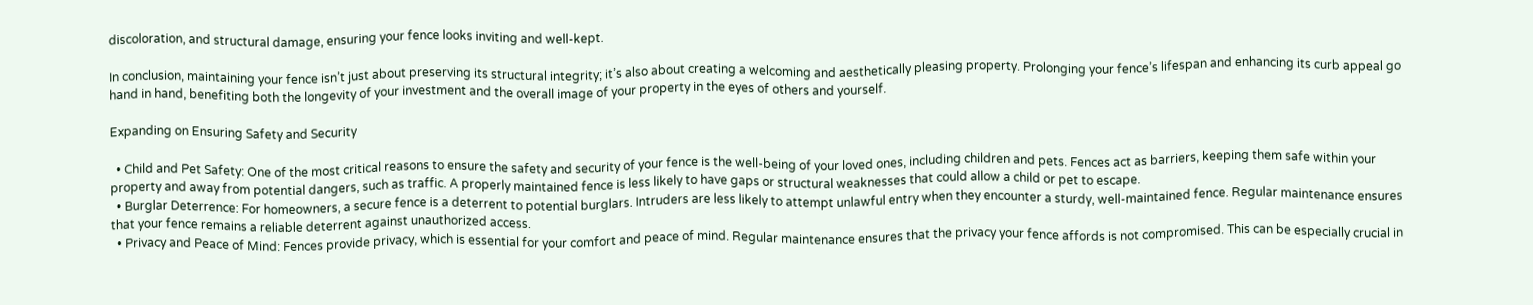discoloration, and structural damage, ensuring your fence looks inviting and well-kept.

In conclusion, maintaining your fence isn’t just about preserving its structural integrity; it’s also about creating a welcoming and aesthetically pleasing property. Prolonging your fence’s lifespan and enhancing its curb appeal go hand in hand, benefiting both the longevity of your investment and the overall image of your property in the eyes of others and yourself.

Expanding on Ensuring Safety and Security

  • Child and Pet Safety: One of the most critical reasons to ensure the safety and security of your fence is the well-being of your loved ones, including children and pets. Fences act as barriers, keeping them safe within your property and away from potential dangers, such as traffic. A properly maintained fence is less likely to have gaps or structural weaknesses that could allow a child or pet to escape.
  • Burglar Deterrence: For homeowners, a secure fence is a deterrent to potential burglars. Intruders are less likely to attempt unlawful entry when they encounter a sturdy, well-maintained fence. Regular maintenance ensures that your fence remains a reliable deterrent against unauthorized access.
  • Privacy and Peace of Mind: Fences provide privacy, which is essential for your comfort and peace of mind. Regular maintenance ensures that the privacy your fence affords is not compromised. This can be especially crucial in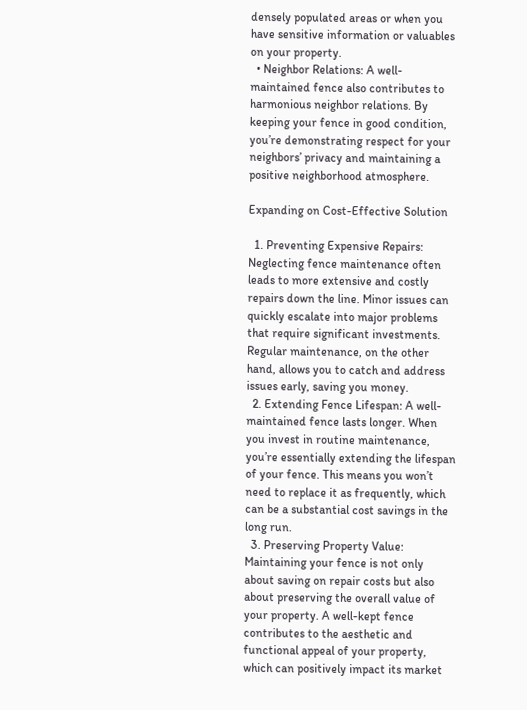densely populated areas or when you have sensitive information or valuables on your property.
  • Neighbor Relations: A well-maintained fence also contributes to harmonious neighbor relations. By keeping your fence in good condition, you’re demonstrating respect for your neighbors’ privacy and maintaining a positive neighborhood atmosphere.

Expanding on Cost-Effective Solution

  1. Preventing Expensive Repairs: Neglecting fence maintenance often leads to more extensive and costly repairs down the line. Minor issues can quickly escalate into major problems that require significant investments. Regular maintenance, on the other hand, allows you to catch and address issues early, saving you money.
  2. Extending Fence Lifespan: A well-maintained fence lasts longer. When you invest in routine maintenance, you’re essentially extending the lifespan of your fence. This means you won’t need to replace it as frequently, which can be a substantial cost savings in the long run.
  3. Preserving Property Value: Maintaining your fence is not only about saving on repair costs but also about preserving the overall value of your property. A well-kept fence contributes to the aesthetic and functional appeal of your property, which can positively impact its market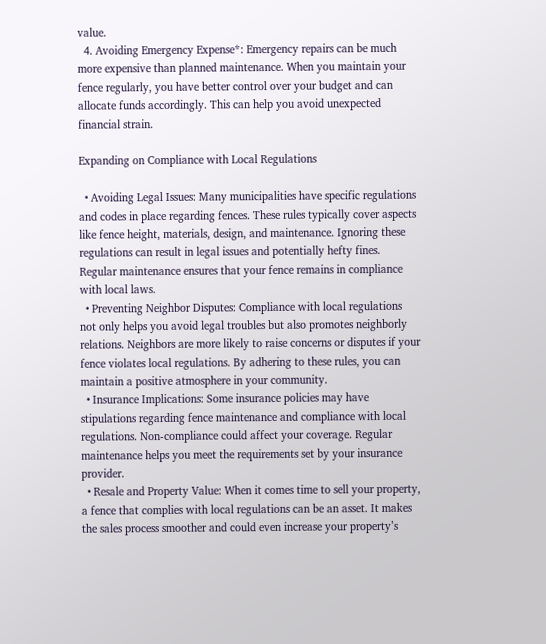value.
  4. Avoiding Emergency Expense*: Emergency repairs can be much more expensive than planned maintenance. When you maintain your fence regularly, you have better control over your budget and can allocate funds accordingly. This can help you avoid unexpected financial strain.

Expanding on Compliance with Local Regulations

  • Avoiding Legal Issues: Many municipalities have specific regulations and codes in place regarding fences. These rules typically cover aspects like fence height, materials, design, and maintenance. Ignoring these regulations can result in legal issues and potentially hefty fines. Regular maintenance ensures that your fence remains in compliance with local laws.
  • Preventing Neighbor Disputes: Compliance with local regulations not only helps you avoid legal troubles but also promotes neighborly relations. Neighbors are more likely to raise concerns or disputes if your fence violates local regulations. By adhering to these rules, you can maintain a positive atmosphere in your community.
  • Insurance Implications: Some insurance policies may have stipulations regarding fence maintenance and compliance with local regulations. Non-compliance could affect your coverage. Regular maintenance helps you meet the requirements set by your insurance provider.
  • Resale and Property Value: When it comes time to sell your property, a fence that complies with local regulations can be an asset. It makes the sales process smoother and could even increase your property’s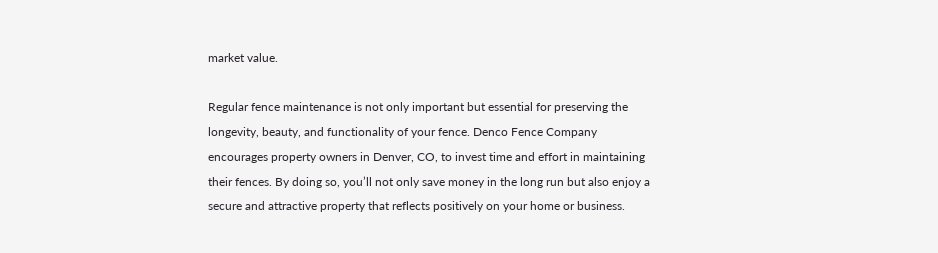market value.

Regular fence maintenance is not only important but essential for preserving the longevity, beauty, and functionality of your fence. Denco Fence Company encourages property owners in Denver, CO, to invest time and effort in maintaining their fences. By doing so, you’ll not only save money in the long run but also enjoy a secure and attractive property that reflects positively on your home or business.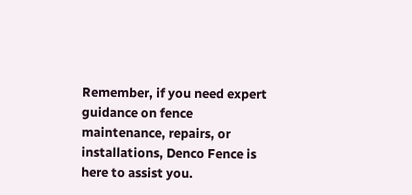Remember, if you need expert guidance on fence maintenance, repairs, or installations, Denco Fence is here to assist you.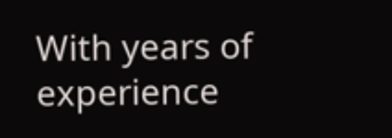With years of experience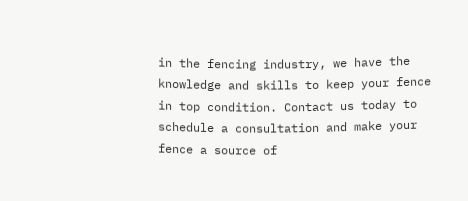in the fencing industry, we have the knowledge and skills to keep your fence in top condition. Contact us today to schedule a consultation and make your fence a source of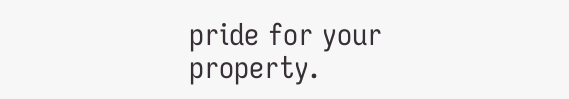pride for your property.